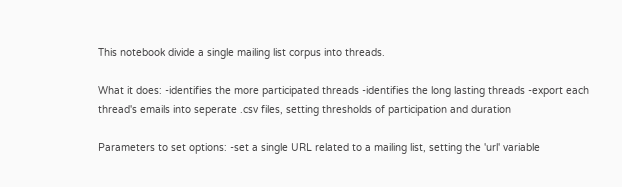This notebook divide a single mailing list corpus into threads.

What it does: -identifies the more participated threads -identifies the long lasting threads -export each thread's emails into seperate .csv files, setting thresholds of participation and duration

Parameters to set options: -set a single URL related to a mailing list, setting the 'url' variable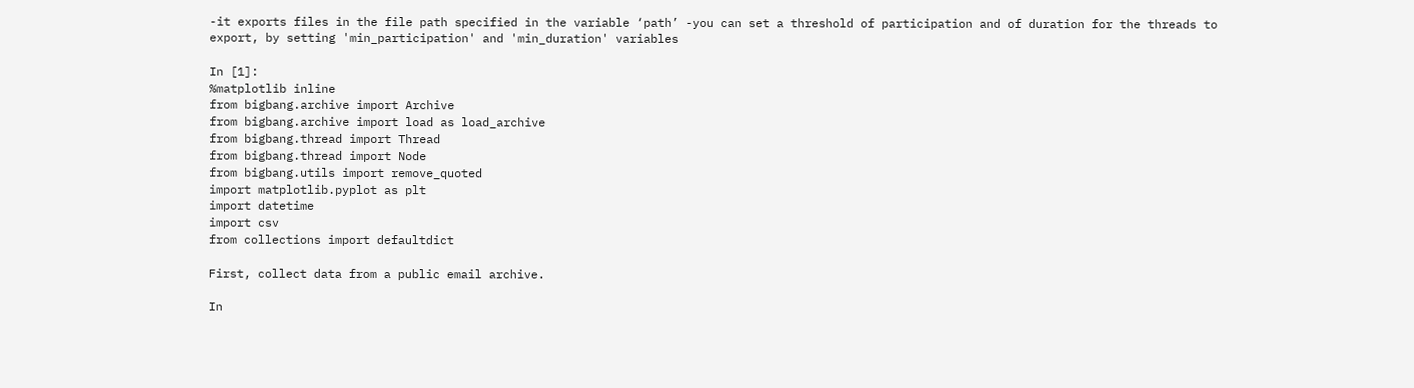-it exports files in the file path specified in the variable ‘path’ -you can set a threshold of participation and of duration for the threads to export, by setting 'min_participation' and 'min_duration' variables

In [1]:
%matplotlib inline
from bigbang.archive import Archive
from bigbang.archive import load as load_archive
from bigbang.thread import Thread
from bigbang.thread import Node
from bigbang.utils import remove_quoted
import matplotlib.pyplot as plt
import datetime
import csv
from collections import defaultdict

First, collect data from a public email archive.

In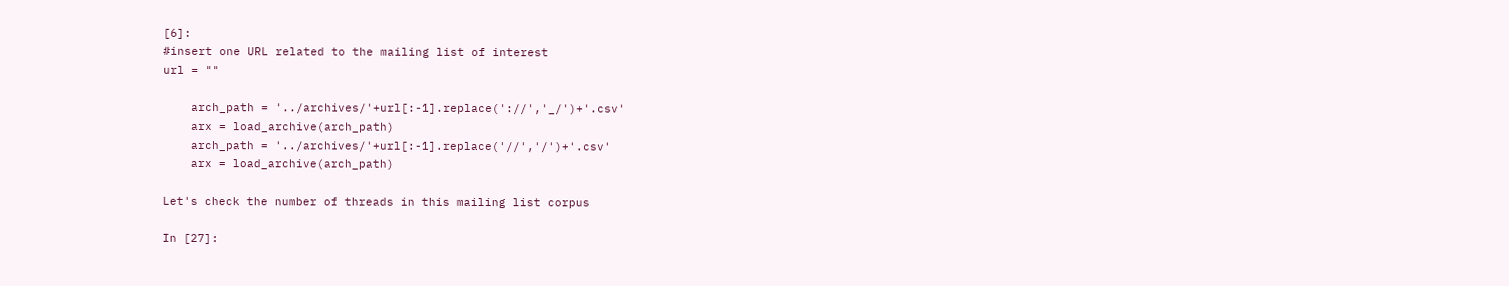[6]:
#insert one URL related to the mailing list of interest
url = ""

    arch_path = '../archives/'+url[:-1].replace('://','_/')+'.csv'
    arx = load_archive(arch_path)
    arch_path = '../archives/'+url[:-1].replace('//','/')+'.csv'
    arx = load_archive(arch_path)

Let's check the number of threads in this mailing list corpus

In [27]: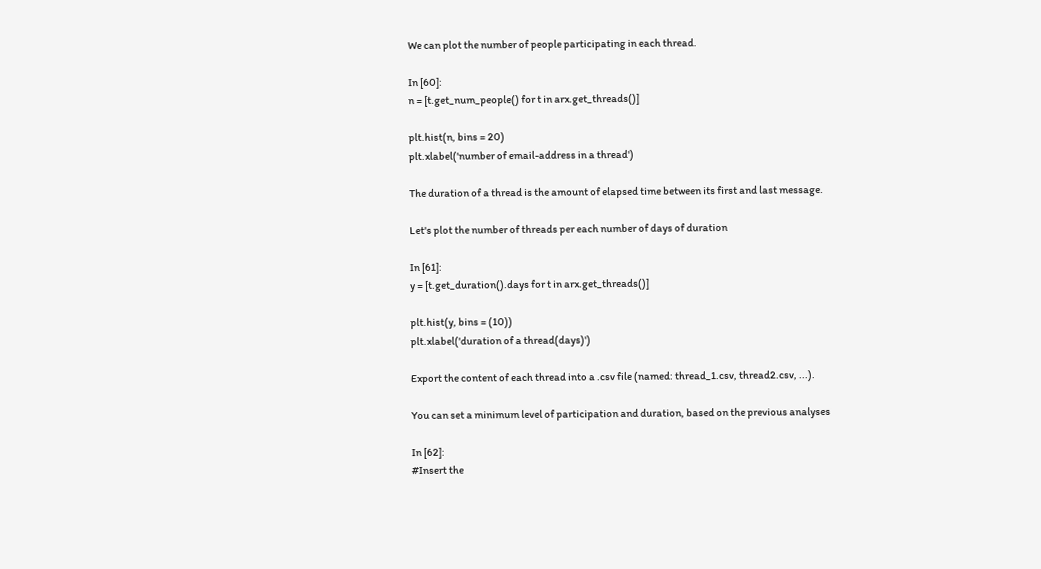We can plot the number of people participating in each thread.

In [60]:
n = [t.get_num_people() for t in arx.get_threads()]

plt.hist(n, bins = 20)
plt.xlabel('number of email-address in a thread')

The duration of a thread is the amount of elapsed time between its first and last message.

Let's plot the number of threads per each number of days of duration

In [61]:
y = [t.get_duration().days for t in arx.get_threads()]

plt.hist(y, bins = (10))
plt.xlabel('duration of a thread(days)')

Export the content of each thread into a .csv file (named: thread_1.csv, thread2.csv, ...).

You can set a minimum level of participation and duration, based on the previous analyses

In [62]:
#Insert the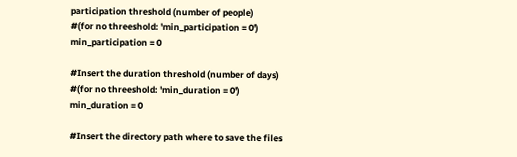participation threshold (number of people)
#(for no threeshold: 'min_participation = 0')
min_participation = 0

#Insert the duration threshold (number of days)
#(for no threeshold: 'min_duration = 0')
min_duration = 0

#Insert the directory path where to save the files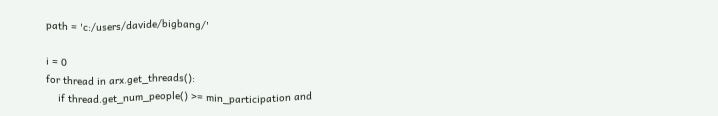path = 'c:/users/davide/bigbang/'

i = 0
for thread in arx.get_threads():
    if thread.get_num_people() >= min_participation and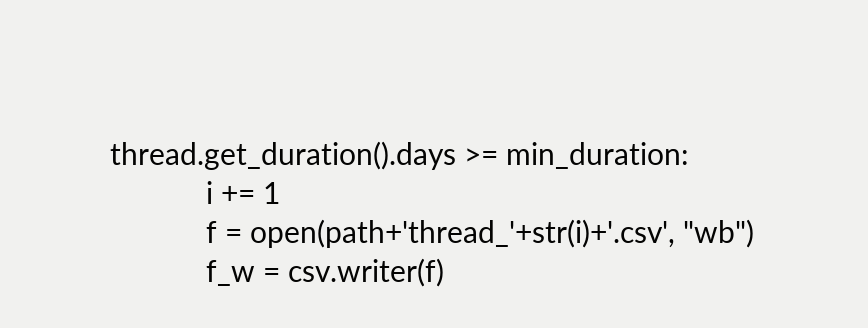thread.get_duration().days >= min_duration:
            i += 1
            f = open(path+'thread_'+str(i)+'.csv', "wb")
            f_w = csv.writer(f)